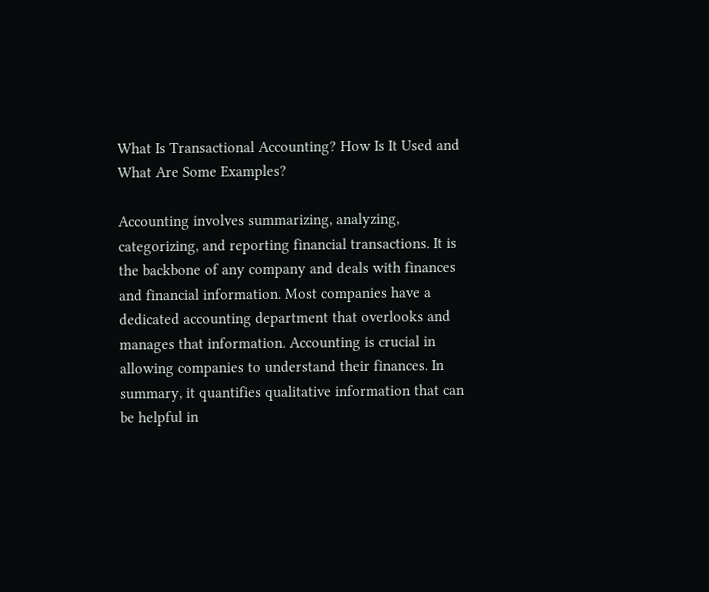What Is Transactional Accounting? How Is It Used and What Are Some Examples?

Accounting involves summarizing, analyzing, categorizing, and reporting financial transactions. It is the backbone of any company and deals with finances and financial information. Most companies have a dedicated accounting department that overlooks and manages that information. Accounting is crucial in allowing companies to understand their finances. In summary, it quantifies qualitative information that can be helpful in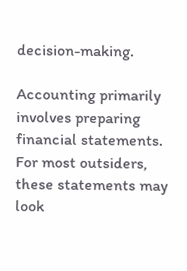decision-making.

Accounting primarily involves preparing financial statements. For most outsiders, these statements may look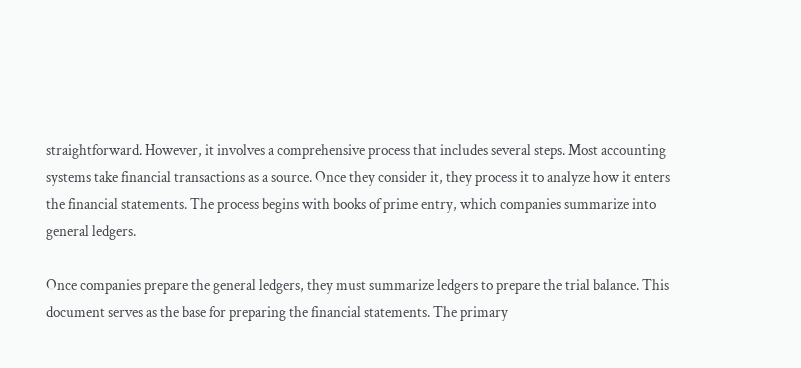straightforward. However, it involves a comprehensive process that includes several steps. Most accounting systems take financial transactions as a source. Once they consider it, they process it to analyze how it enters the financial statements. The process begins with books of prime entry, which companies summarize into general ledgers.

Once companies prepare the general ledgers, they must summarize ledgers to prepare the trial balance. This document serves as the base for preparing the financial statements. The primary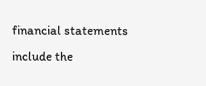financial statements include the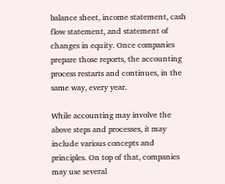balance sheet, income statement, cash flow statement, and statement of changes in equity. Once companies prepare those reports, the accounting process restarts and continues, in the same way, every year.

While accounting may involve the above steps and processes, it may include various concepts and principles. On top of that, companies may use several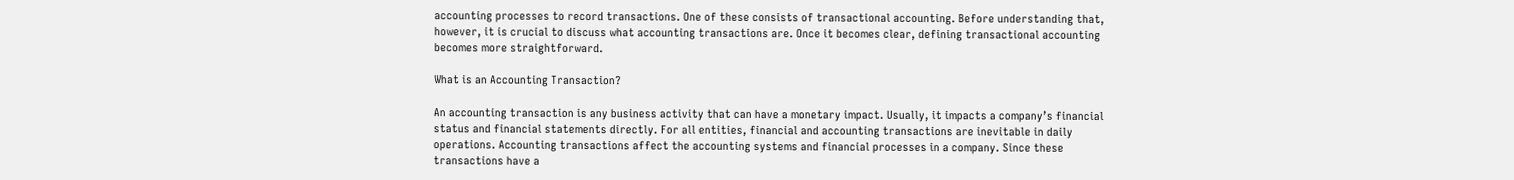accounting processes to record transactions. One of these consists of transactional accounting. Before understanding that, however, it is crucial to discuss what accounting transactions are. Once it becomes clear, defining transactional accounting becomes more straightforward.

What is an Accounting Transaction?

An accounting transaction is any business activity that can have a monetary impact. Usually, it impacts a company’s financial status and financial statements directly. For all entities, financial and accounting transactions are inevitable in daily operations. Accounting transactions affect the accounting systems and financial processes in a company. Since these transactions have a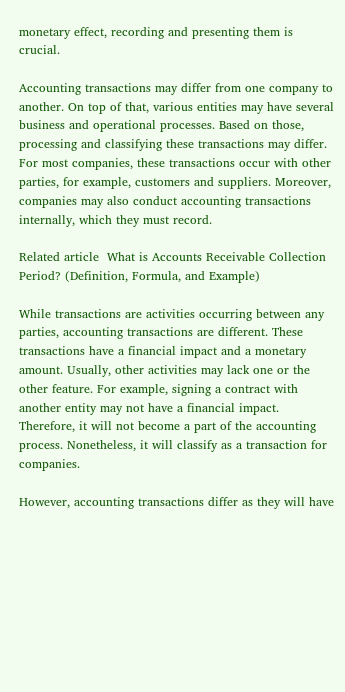monetary effect, recording and presenting them is crucial.

Accounting transactions may differ from one company to another. On top of that, various entities may have several business and operational processes. Based on those, processing and classifying these transactions may differ. For most companies, these transactions occur with other parties, for example, customers and suppliers. Moreover, companies may also conduct accounting transactions internally, which they must record.

Related article  What is Accounts Receivable Collection Period? (Definition, Formula, and Example)

While transactions are activities occurring between any parties, accounting transactions are different. These transactions have a financial impact and a monetary amount. Usually, other activities may lack one or the other feature. For example, signing a contract with another entity may not have a financial impact. Therefore, it will not become a part of the accounting process. Nonetheless, it will classify as a transaction for companies.

However, accounting transactions differ as they will have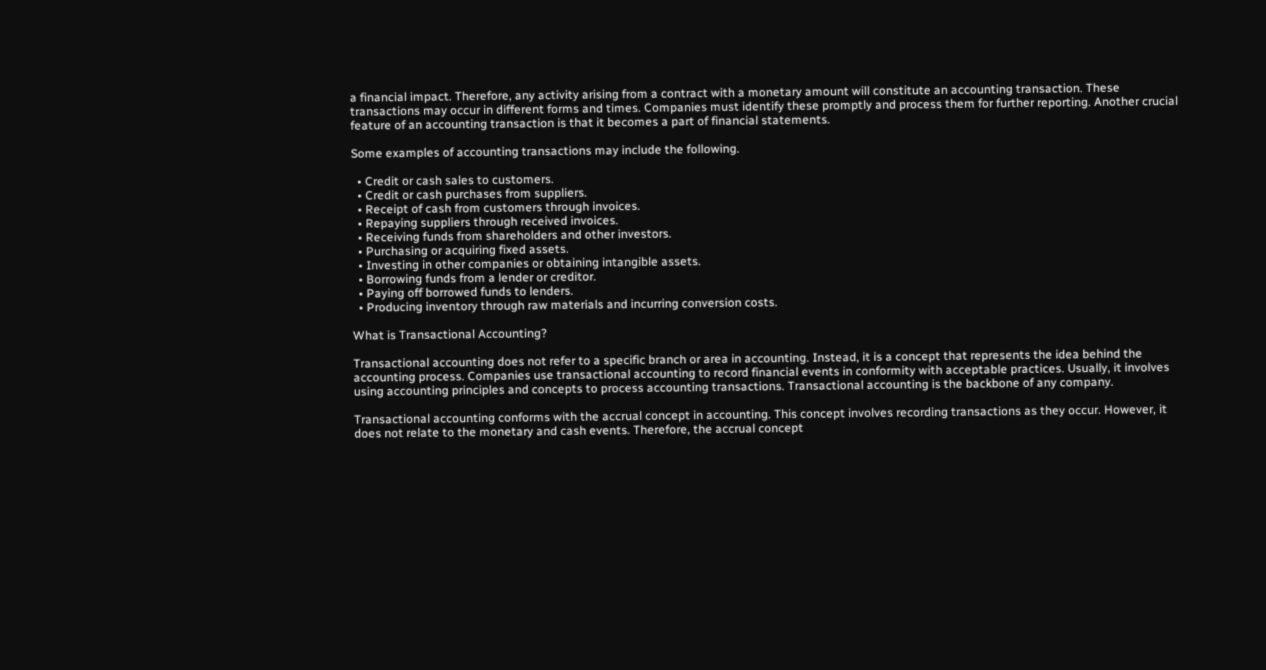a financial impact. Therefore, any activity arising from a contract with a monetary amount will constitute an accounting transaction. These transactions may occur in different forms and times. Companies must identify these promptly and process them for further reporting. Another crucial feature of an accounting transaction is that it becomes a part of financial statements.

Some examples of accounting transactions may include the following.

  • Credit or cash sales to customers.
  • Credit or cash purchases from suppliers.
  • Receipt of cash from customers through invoices.
  • Repaying suppliers through received invoices.
  • Receiving funds from shareholders and other investors.
  • Purchasing or acquiring fixed assets.
  • Investing in other companies or obtaining intangible assets.
  • Borrowing funds from a lender or creditor.
  • Paying off borrowed funds to lenders.
  • Producing inventory through raw materials and incurring conversion costs.

What is Transactional Accounting?

Transactional accounting does not refer to a specific branch or area in accounting. Instead, it is a concept that represents the idea behind the accounting process. Companies use transactional accounting to record financial events in conformity with acceptable practices. Usually, it involves using accounting principles and concepts to process accounting transactions. Transactional accounting is the backbone of any company.

Transactional accounting conforms with the accrual concept in accounting. This concept involves recording transactions as they occur. However, it does not relate to the monetary and cash events. Therefore, the accrual concept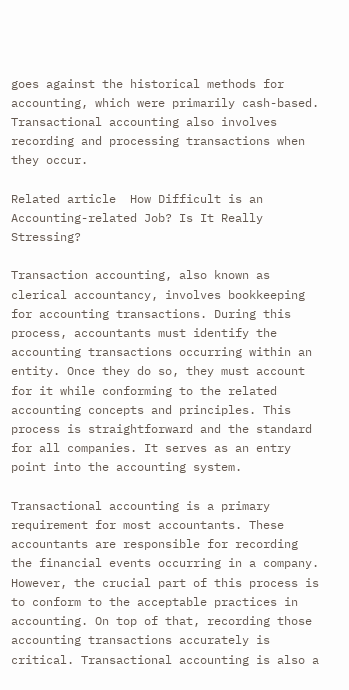goes against the historical methods for accounting, which were primarily cash-based. Transactional accounting also involves recording and processing transactions when they occur.

Related article  How Difficult is an Accounting-related Job? Is It Really Stressing?

Transaction accounting, also known as clerical accountancy, involves bookkeeping for accounting transactions. During this process, accountants must identify the accounting transactions occurring within an entity. Once they do so, they must account for it while conforming to the related accounting concepts and principles. This process is straightforward and the standard for all companies. It serves as an entry point into the accounting system.

Transactional accounting is a primary requirement for most accountants. These accountants are responsible for recording the financial events occurring in a company. However, the crucial part of this process is to conform to the acceptable practices in accounting. On top of that, recording those accounting transactions accurately is critical. Transactional accounting is also a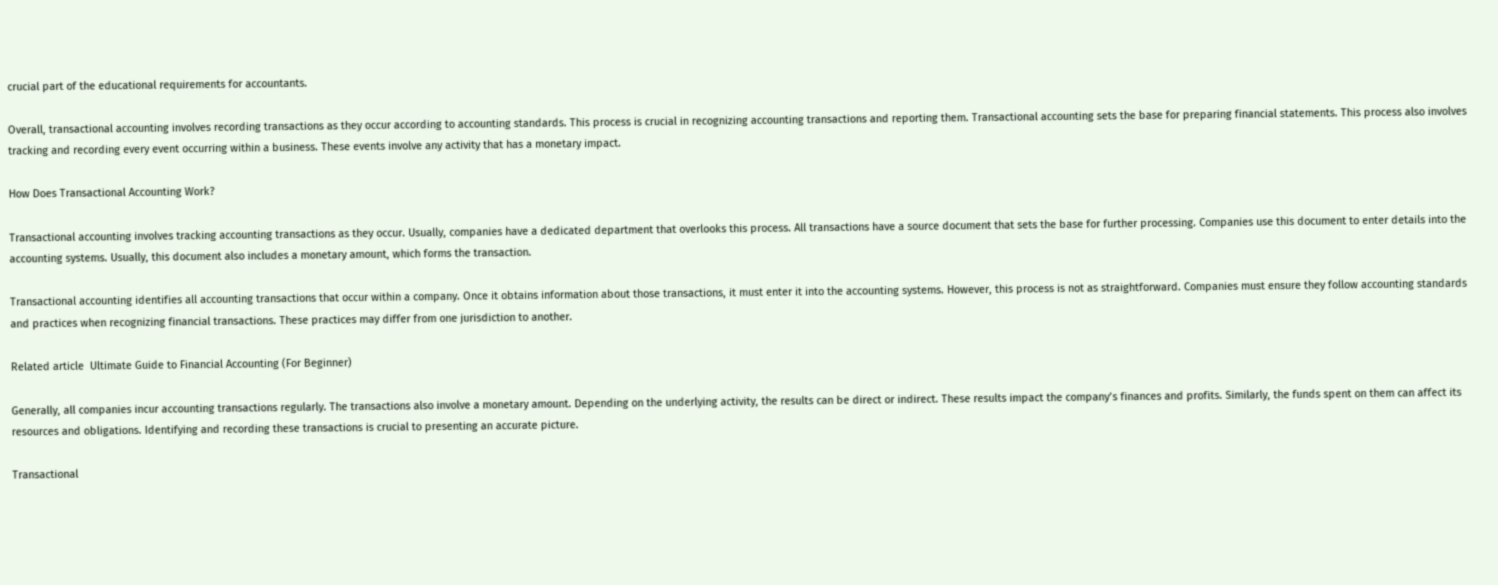crucial part of the educational requirements for accountants.

Overall, transactional accounting involves recording transactions as they occur according to accounting standards. This process is crucial in recognizing accounting transactions and reporting them. Transactional accounting sets the base for preparing financial statements. This process also involves tracking and recording every event occurring within a business. These events involve any activity that has a monetary impact.

How Does Transactional Accounting Work?

Transactional accounting involves tracking accounting transactions as they occur. Usually, companies have a dedicated department that overlooks this process. All transactions have a source document that sets the base for further processing. Companies use this document to enter details into the accounting systems. Usually, this document also includes a monetary amount, which forms the transaction.

Transactional accounting identifies all accounting transactions that occur within a company. Once it obtains information about those transactions, it must enter it into the accounting systems. However, this process is not as straightforward. Companies must ensure they follow accounting standards and practices when recognizing financial transactions. These practices may differ from one jurisdiction to another.

Related article  Ultimate Guide to Financial Accounting (For Beginner)

Generally, all companies incur accounting transactions regularly. The transactions also involve a monetary amount. Depending on the underlying activity, the results can be direct or indirect. These results impact the company’s finances and profits. Similarly, the funds spent on them can affect its resources and obligations. Identifying and recording these transactions is crucial to presenting an accurate picture.

Transactional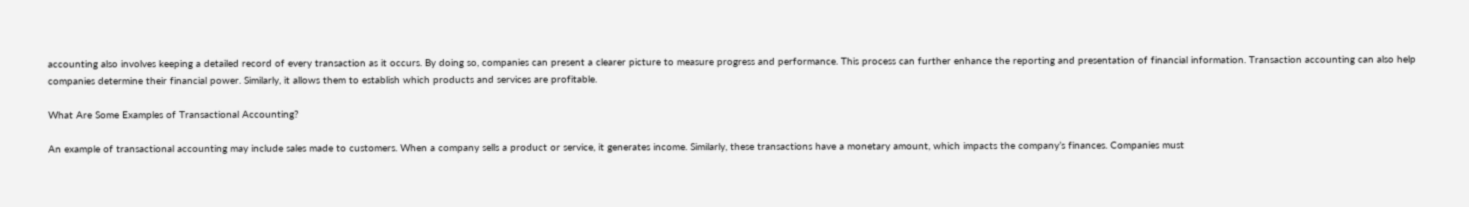accounting also involves keeping a detailed record of every transaction as it occurs. By doing so, companies can present a clearer picture to measure progress and performance. This process can further enhance the reporting and presentation of financial information. Transaction accounting can also help companies determine their financial power. Similarly, it allows them to establish which products and services are profitable.

What Are Some Examples of Transactional Accounting?

An example of transactional accounting may include sales made to customers. When a company sells a product or service, it generates income. Similarly, these transactions have a monetary amount, which impacts the company’s finances. Companies must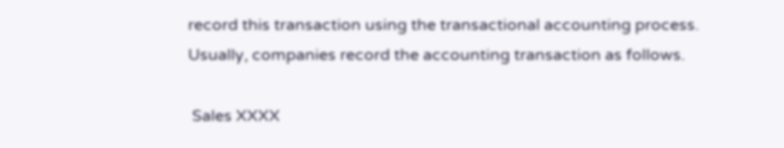record this transaction using the transactional accounting process. Usually, companies record the accounting transaction as follows.

 Sales XXXX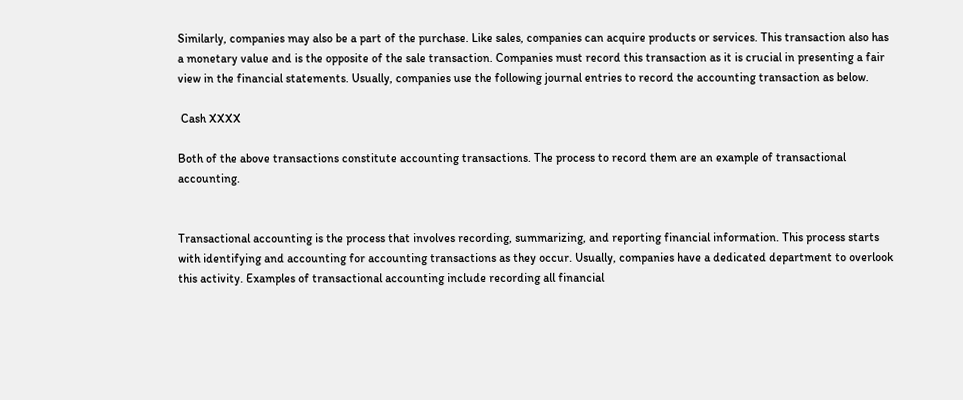Similarly, companies may also be a part of the purchase. Like sales, companies can acquire products or services. This transaction also has a monetary value and is the opposite of the sale transaction. Companies must record this transaction as it is crucial in presenting a fair view in the financial statements. Usually, companies use the following journal entries to record the accounting transaction as below.

 Cash XXXX

Both of the above transactions constitute accounting transactions. The process to record them are an example of transactional accounting.


Transactional accounting is the process that involves recording, summarizing, and reporting financial information. This process starts with identifying and accounting for accounting transactions as they occur. Usually, companies have a dedicated department to overlook this activity. Examples of transactional accounting include recording all financial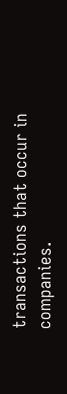transactions that occur in companies.